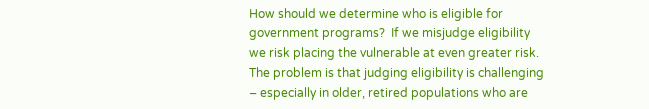How should we determine who is eligible for government programs?  If we misjudge eligibility we risk placing the vulnerable at even greater risk.  The problem is that judging eligibility is challenging – especially in older, retired populations who are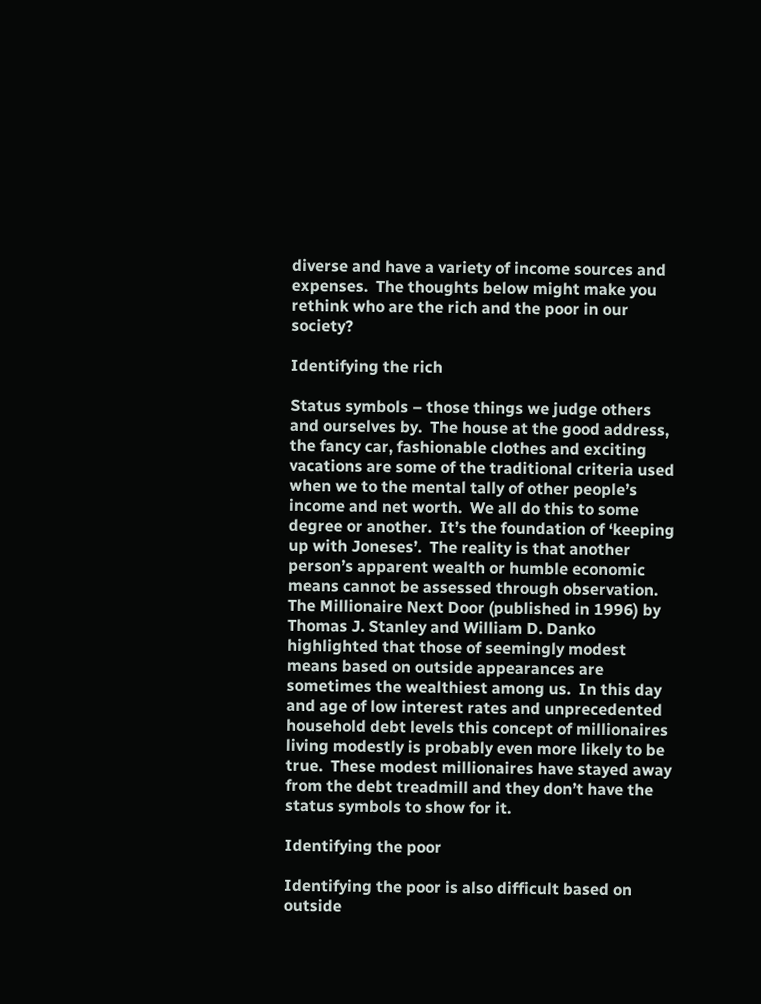diverse and have a variety of income sources and expenses.  The thoughts below might make you rethink who are the rich and the poor in our society?

Identifying the rich

Status symbols – those things we judge others and ourselves by.  The house at the good address, the fancy car, fashionable clothes and exciting vacations are some of the traditional criteria used when we to the mental tally of other people’s income and net worth.  We all do this to some degree or another.  It’s the foundation of ‘keeping up with Joneses’.  The reality is that another person’s apparent wealth or humble economic means cannot be assessed through observation.  The Millionaire Next Door (published in 1996) by Thomas J. Stanley and William D. Danko highlighted that those of seemingly modest means based on outside appearances are sometimes the wealthiest among us.  In this day and age of low interest rates and unprecedented household debt levels this concept of millionaires living modestly is probably even more likely to be true.  These modest millionaires have stayed away from the debt treadmill and they don’t have the status symbols to show for it.

Identifying the poor

Identifying the poor is also difficult based on outside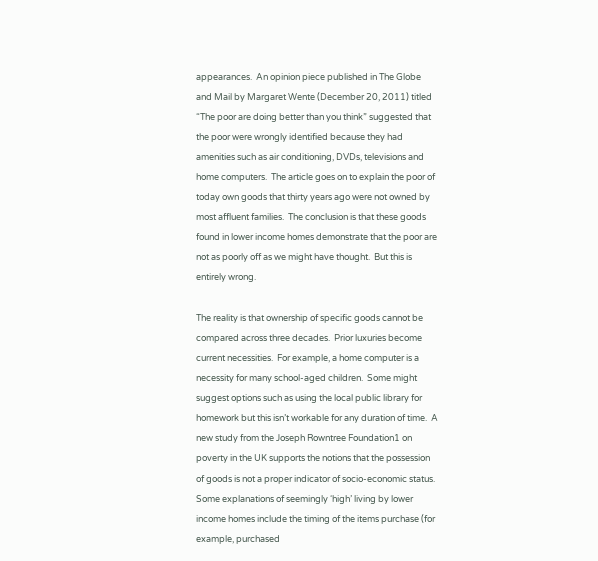appearances.  An opinion piece published in The Globe and Mail by Margaret Wente (December 20, 2011) titled “The poor are doing better than you think” suggested that the poor were wrongly identified because they had amenities such as air conditioning, DVDs, televisions and home computers.  The article goes on to explain the poor of today own goods that thirty years ago were not owned by most affluent families.  The conclusion is that these goods found in lower income homes demonstrate that the poor are not as poorly off as we might have thought.  But this is entirely wrong.

The reality is that ownership of specific goods cannot be compared across three decades.  Prior luxuries become current necessities.  For example, a home computer is a necessity for many school-aged children.  Some might suggest options such as using the local public library for homework but this isn’t workable for any duration of time.  A new study from the Joseph Rowntree Foundation1 on poverty in the UK supports the notions that the possession of goods is not a proper indicator of socio-economic status.  Some explanations of seemingly ‘high’ living by lower income homes include the timing of the items purchase (for example, purchased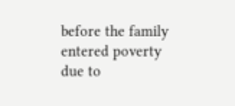before the family entered poverty due to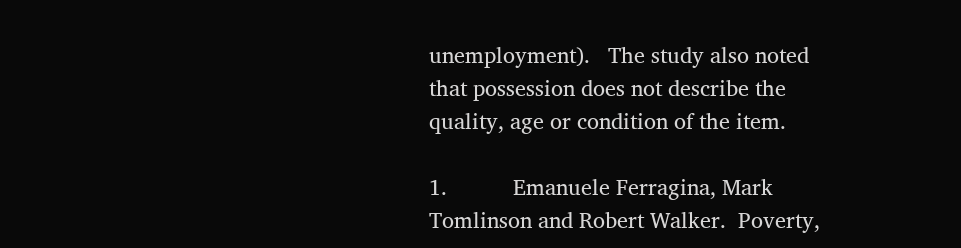unemployment).   The study also noted that possession does not describe the quality, age or condition of the item.

1.           Emanuele Ferragina, Mark Tomlinson and Robert Walker.  Poverty,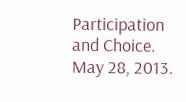Participation and Choice.  May 28, 2013.